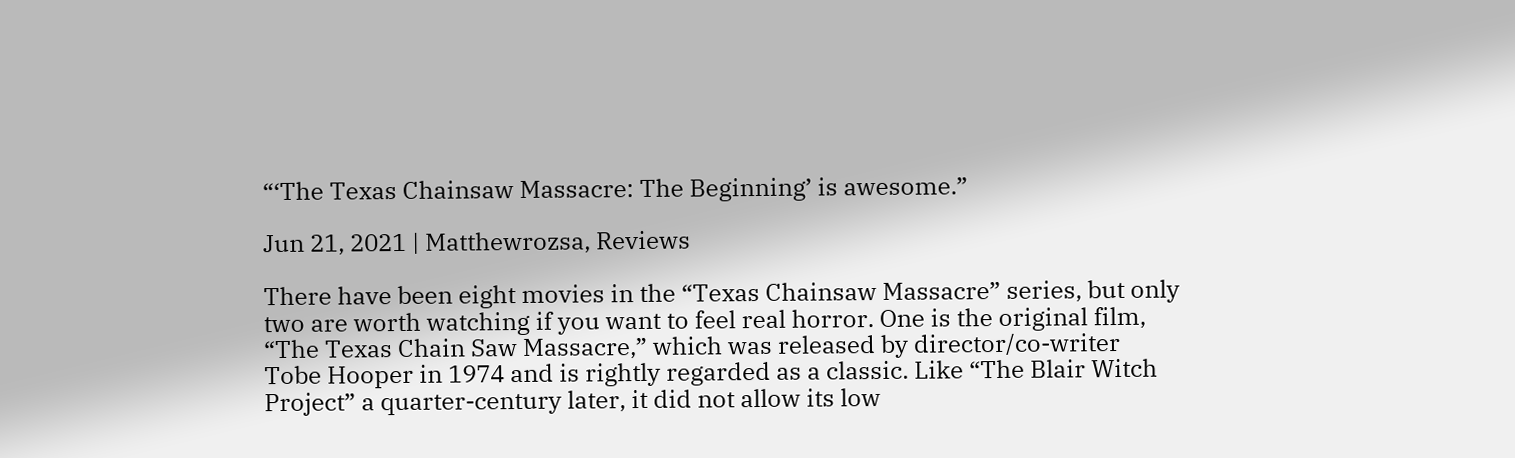“‘The Texas Chainsaw Massacre: The Beginning’ is awesome.”

Jun 21, 2021 | Matthewrozsa, Reviews

There have been eight movies in the “Texas Chainsaw Massacre” series, but only two are worth watching if you want to feel real horror. One is the original film, “The Texas Chain Saw Massacre,” which was released by director/co-writer Tobe Hooper in 1974 and is rightly regarded as a classic. Like “The Blair Witch Project” a quarter-century later, it did not allow its low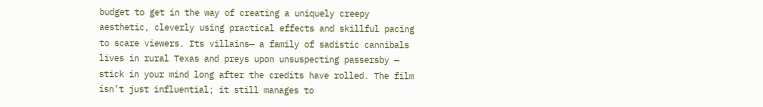budget to get in the way of creating a uniquely creepy aesthetic, cleverly using practical effects and skillful pacing to scare viewers. Its villains— a family of sadistic cannibals lives in rural Texas and preys upon unsuspecting passersby — stick in your mind long after the credits have rolled. The film isn’t just influential; it still manages to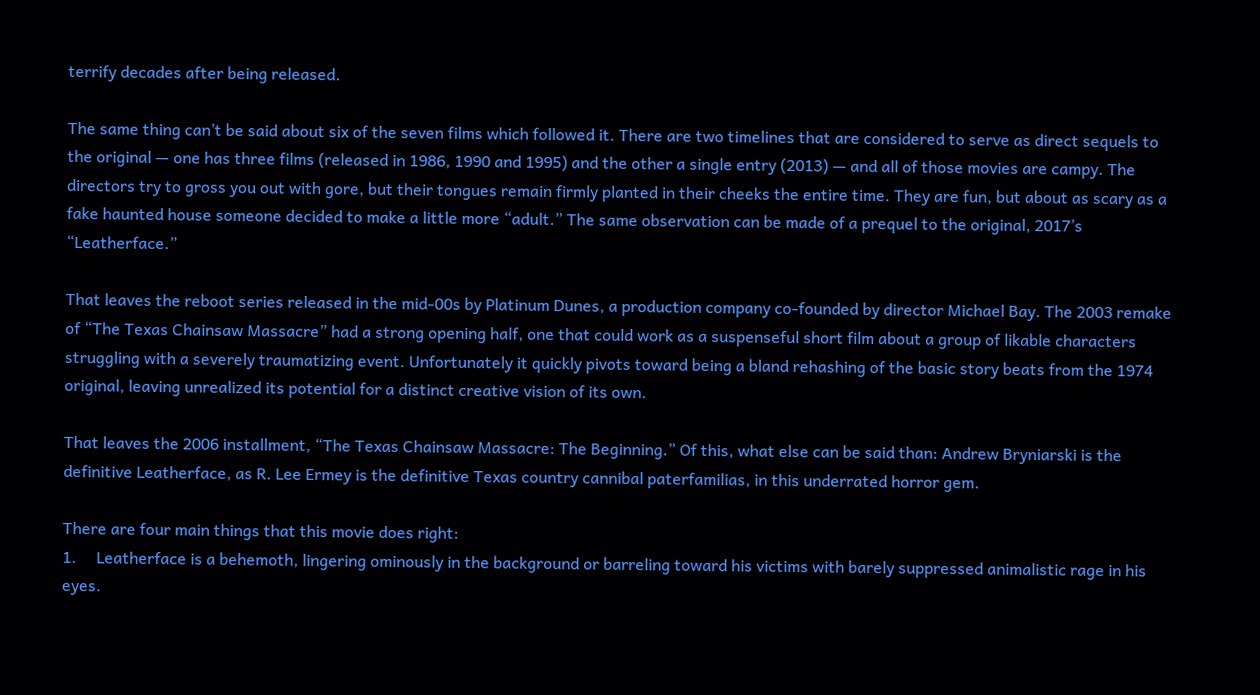terrify decades after being released.

The same thing can’t be said about six of the seven films which followed it. There are two timelines that are considered to serve as direct sequels to the original — one has three films (released in 1986, 1990 and 1995) and the other a single entry (2013) — and all of those movies are campy. The directors try to gross you out with gore, but their tongues remain firmly planted in their cheeks the entire time. They are fun, but about as scary as a fake haunted house someone decided to make a little more “adult.” The same observation can be made of a prequel to the original, 2017’s “Leatherface.”

That leaves the reboot series released in the mid-00s by Platinum Dunes, a production company co-founded by director Michael Bay. The 2003 remake of “The Texas Chainsaw Massacre” had a strong opening half, one that could work as a suspenseful short film about a group of likable characters struggling with a severely traumatizing event. Unfortunately it quickly pivots toward being a bland rehashing of the basic story beats from the 1974 original, leaving unrealized its potential for a distinct creative vision of its own.

That leaves the 2006 installment, “The Texas Chainsaw Massacre: The Beginning.” Of this, what else can be said than: Andrew Bryniarski is the definitive Leatherface, as R. Lee Ermey is the definitive Texas country cannibal paterfamilias, in this underrated horror gem.

There are four main things that this movie does right:
1.     Leatherface is a behemoth, lingering ominously in the background or barreling toward his victims with barely suppressed animalistic rage in his eyes.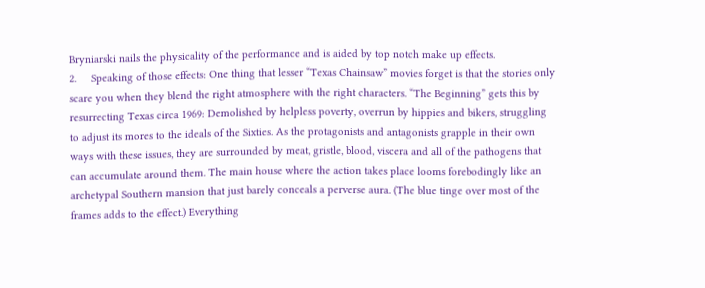Bryniarski nails the physicality of the performance and is aided by top notch make up effects.
2.     Speaking of those effects: One thing that lesser “Texas Chainsaw” movies forget is that the stories only scare you when they blend the right atmosphere with the right characters. “The Beginning” gets this by resurrecting Texas circa 1969: Demolished by helpless poverty, overrun by hippies and bikers, struggling to adjust its mores to the ideals of the Sixties. As the protagonists and antagonists grapple in their own ways with these issues, they are surrounded by meat, gristle, blood, viscera and all of the pathogens that can accumulate around them. The main house where the action takes place looms forebodingly like an archetypal Southern mansion that just barely conceals a perverse aura. (The blue tinge over most of the frames adds to the effect.) Everything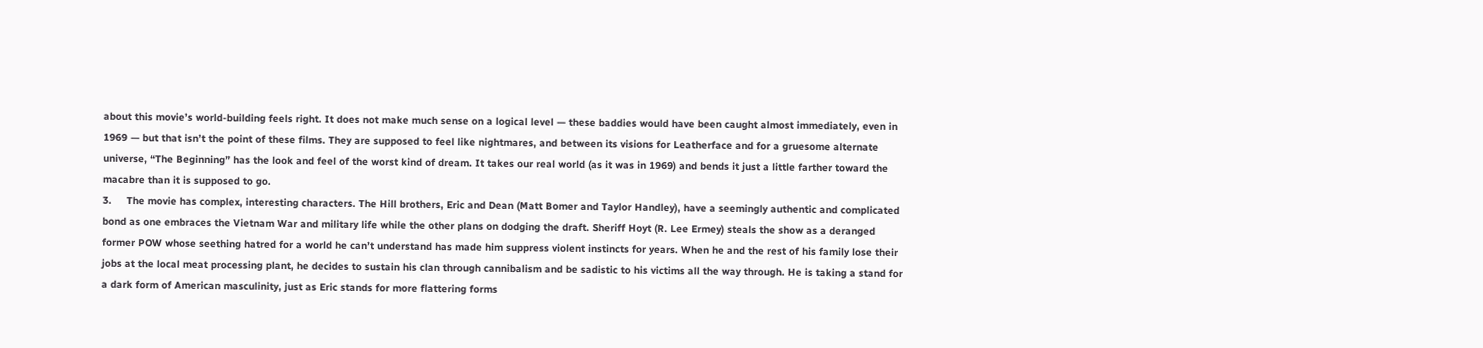about this movie’s world-building feels right. It does not make much sense on a logical level — these baddies would have been caught almost immediately, even in 1969 — but that isn’t the point of these films. They are supposed to feel like nightmares, and between its visions for Leatherface and for a gruesome alternate universe, “The Beginning” has the look and feel of the worst kind of dream. It takes our real world (as it was in 1969) and bends it just a little farther toward the macabre than it is supposed to go.
3.     The movie has complex, interesting characters. The Hill brothers, Eric and Dean (Matt Bomer and Taylor Handley), have a seemingly authentic and complicated bond as one embraces the Vietnam War and military life while the other plans on dodging the draft. Sheriff Hoyt (R. Lee Ermey) steals the show as a deranged former POW whose seething hatred for a world he can’t understand has made him suppress violent instincts for years. When he and the rest of his family lose their jobs at the local meat processing plant, he decides to sustain his clan through cannibalism and be sadistic to his victims all the way through. He is taking a stand for a dark form of American masculinity, just as Eric stands for more flattering forms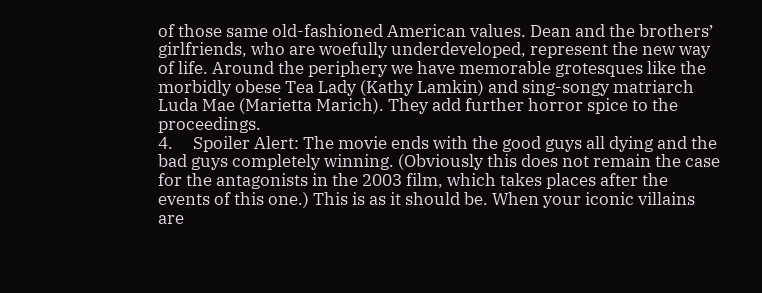of those same old-fashioned American values. Dean and the brothers’ girlfriends, who are woefully underdeveloped, represent the new way of life. Around the periphery we have memorable grotesques like the morbidly obese Tea Lady (Kathy Lamkin) and sing-songy matriarch Luda Mae (Marietta Marich). They add further horror spice to the proceedings.
4.     Spoiler Alert: The movie ends with the good guys all dying and the bad guys completely winning. (Obviously this does not remain the case for the antagonists in the 2003 film, which takes places after the events of this one.) This is as it should be. When your iconic villains are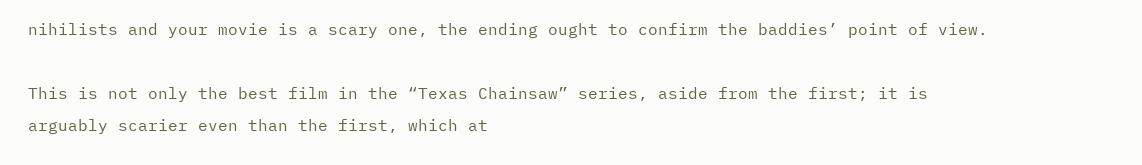nihilists and your movie is a scary one, the ending ought to confirm the baddies’ point of view.

This is not only the best film in the “Texas Chainsaw” series, aside from the first; it is arguably scarier even than the first, which at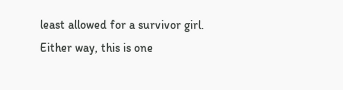least allowed for a survivor girl. Either way, this is one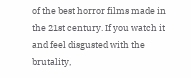of the best horror films made in the 21st century. If you watch it and feel disgusted with the brutality,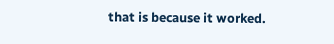that is because it worked.